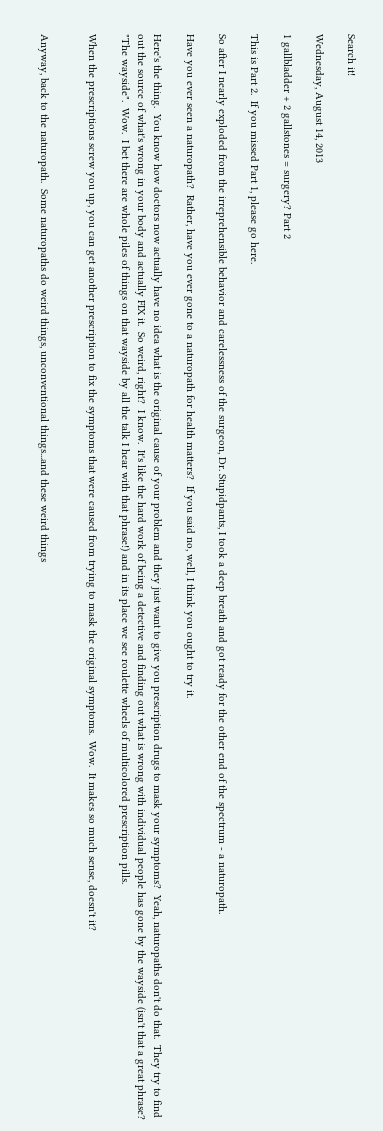Search it!

Wednesday, August 14, 2013

1 gallbladder + 2 gallstones = surgery? Part 2

This is Part 2.  If you missed Part 1, please go here.

So after I nearly exploded from the irreprehensible behavior and carelessness of the surgeon, Dr. Stupidpants, I took a deep breath and got ready for the other end of the spectrum - a naturopath.

Have you ever seen a naturopath?  Rather, have you ever gone to a naturopath for health matters?  If you said no, well, I think you ought to try it.

Here's the thing.  You know how doctors now actually have no idea what is the original cause of your problem and they just want to give you prescription drugs to mask your symptoms?  Yeah, naturopaths don't do that.  They try to find out the source of what's wrong in your body and actually FIX it.  So weird, right?  I know.  It's like the hard work of being a detective and finding out what is wrong with individual people has gone by the wayside (isn't that a great phrase?  "The wayside".  Wow.  I bet there are whole piles of things on that wayside by all the talk I hear with that phrase!) and in its place we see roulette wheels of multicolored prescription pills.

When the prescriptions screw you up, you can get another prescription to fix the symptoms that were caused from trying to mask the original symptoms.  Wow.  It makes so much sense, doesn't it?


Anyway, back to the naturopath.  Some naturopaths do weird things, unconventional things...and these weird things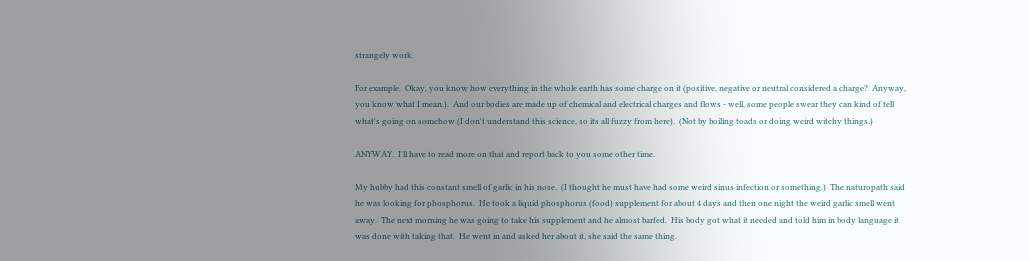strangely work.

For example.  Okay, you know how everything in the whole earth has some charge on it (positive, negative or neutral considered a charge?  Anyway, you know what I mean.).  And our bodies are made up of chemical and electrical charges and flows - well, some people swear they can kind of tell what's going on somehow (I don't understand this science, so its all fuzzy from here).  (Not by boiling toads or doing weird witchy things.)

ANYWAY.  I'll have to read more on that and report back to you some other time.

My hubby had this constant smell of garlic in his nose.  (I thought he must have had some weird sinus infection or something.)  The naturopath said he was looking for phosphorus.  He took a liquid phosphorus (food) supplement for about 4 days and then one night the weird garlic smell went away.  The next morning he was going to take his supplement and he almost barfed.  His body got what it needed and told him in body language it was done with taking that.  He went in and asked her about it, she said the same thing.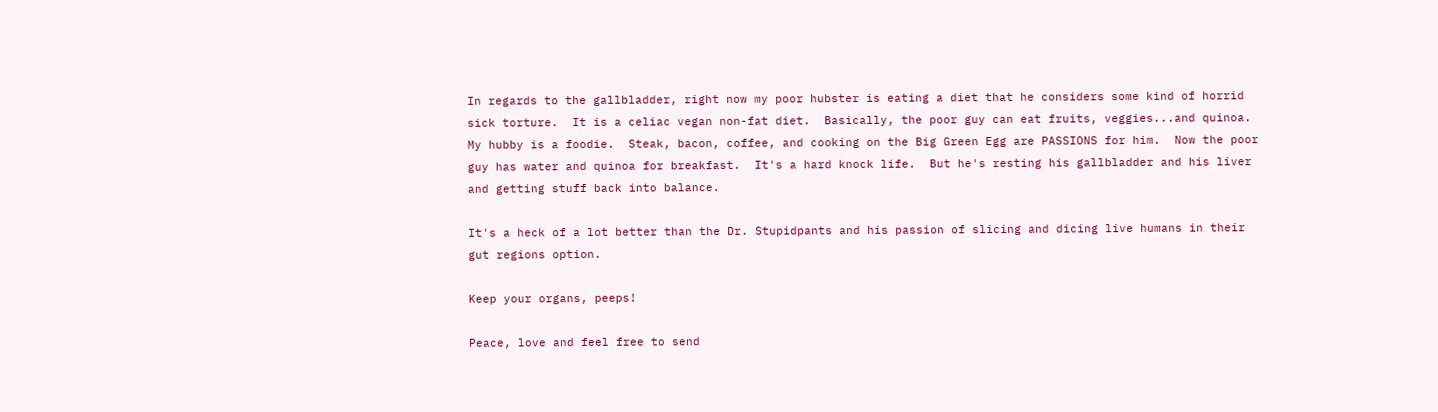In regards to the gallbladder, right now my poor hubster is eating a diet that he considers some kind of horrid sick torture.  It is a celiac vegan non-fat diet.  Basically, the poor guy can eat fruits, veggies...and quinoa.  My hubby is a foodie.  Steak, bacon, coffee, and cooking on the Big Green Egg are PASSIONS for him.  Now the poor guy has water and quinoa for breakfast.  It's a hard knock life.  But he's resting his gallbladder and his liver and getting stuff back into balance.

It's a heck of a lot better than the Dr. Stupidpants and his passion of slicing and dicing live humans in their gut regions option.

Keep your organs, peeps!

Peace, love and feel free to send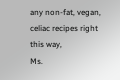any non-fat, vegan, celiac recipes right this way,
Ms.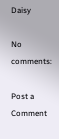Daisy

No comments:

Post a Comment